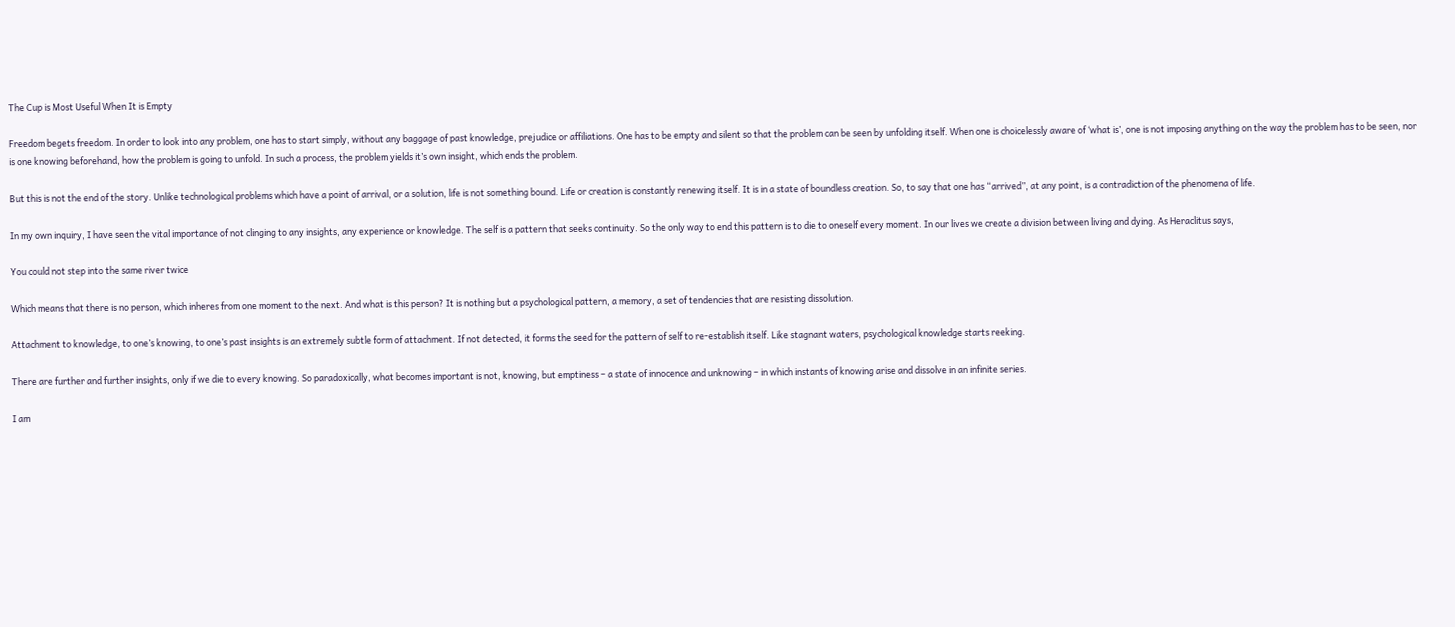The Cup is Most Useful When It is Empty

Freedom begets freedom. In order to look into any problem, one has to start simply, without any baggage of past knowledge, prejudice or affiliations. One has to be empty and silent so that the problem can be seen by unfolding itself. When one is choicelessly aware of ‘what is’, one is not imposing anything on the way the problem has to be seen, nor is one knowing beforehand, how the problem is going to unfold. In such a process, the problem yields it’s own insight, which ends the problem.

But this is not the end of the story. Unlike technological problems which have a point of arrival, or a solution, life is not something bound. Life or creation is constantly renewing itself. It is in a state of boundless creation. So, to say that one has “arrived”, at any point, is a contradiction of the phenomena of life.

In my own inquiry, I have seen the vital importance of not clinging to any insights, any experience or knowledge. The self is a pattern that seeks continuity. So the only way to end this pattern is to die to oneself every moment. In our lives we create a division between living and dying. As Heraclitus says,

You could not step into the same river twice

Which means that there is no person, which inheres from one moment to the next. And what is this person? It is nothing but a psychological pattern, a memory, a set of tendencies that are resisting dissolution.

Attachment to knowledge, to one’s knowing, to one’s past insights is an extremely subtle form of attachment. If not detected, it forms the seed for the pattern of self to re-establish itself. Like stagnant waters, psychological knowledge starts reeking.

There are further and further insights, only if we die to every knowing. So paradoxically, what becomes important is not, knowing, but emptiness – a state of innocence and unknowing – in which instants of knowing arise and dissolve in an infinite series.

I am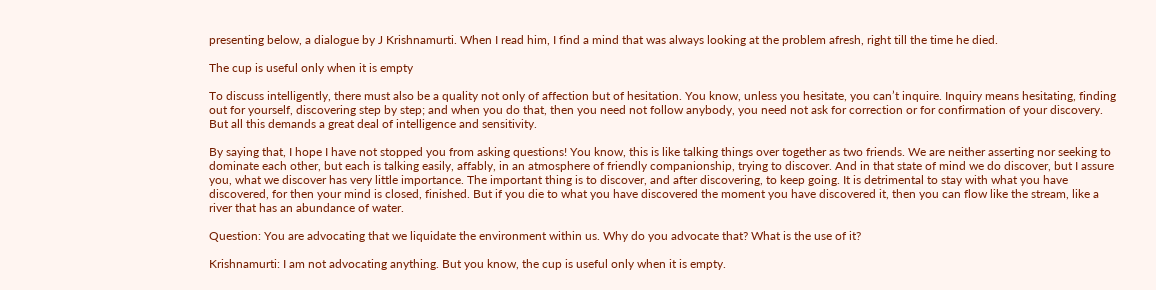presenting below, a dialogue by J Krishnamurti. When I read him, I find a mind that was always looking at the problem afresh, right till the time he died.

The cup is useful only when it is empty

To discuss intelligently, there must also be a quality not only of affection but of hesitation. You know, unless you hesitate, you can’t inquire. Inquiry means hesitating, finding out for yourself, discovering step by step; and when you do that, then you need not follow anybody, you need not ask for correction or for confirmation of your discovery. But all this demands a great deal of intelligence and sensitivity.

By saying that, I hope I have not stopped you from asking questions! You know, this is like talking things over together as two friends. We are neither asserting nor seeking to dominate each other, but each is talking easily, affably, in an atmosphere of friendly companionship, trying to discover. And in that state of mind we do discover, but I assure you, what we discover has very little importance. The important thing is to discover, and after discovering, to keep going. It is detrimental to stay with what you have discovered, for then your mind is closed, finished. But if you die to what you have discovered the moment you have discovered it, then you can flow like the stream, like a river that has an abundance of water.

Question: You are advocating that we liquidate the environment within us. Why do you advocate that? What is the use of it?

Krishnamurti: I am not advocating anything. But you know, the cup is useful only when it is empty.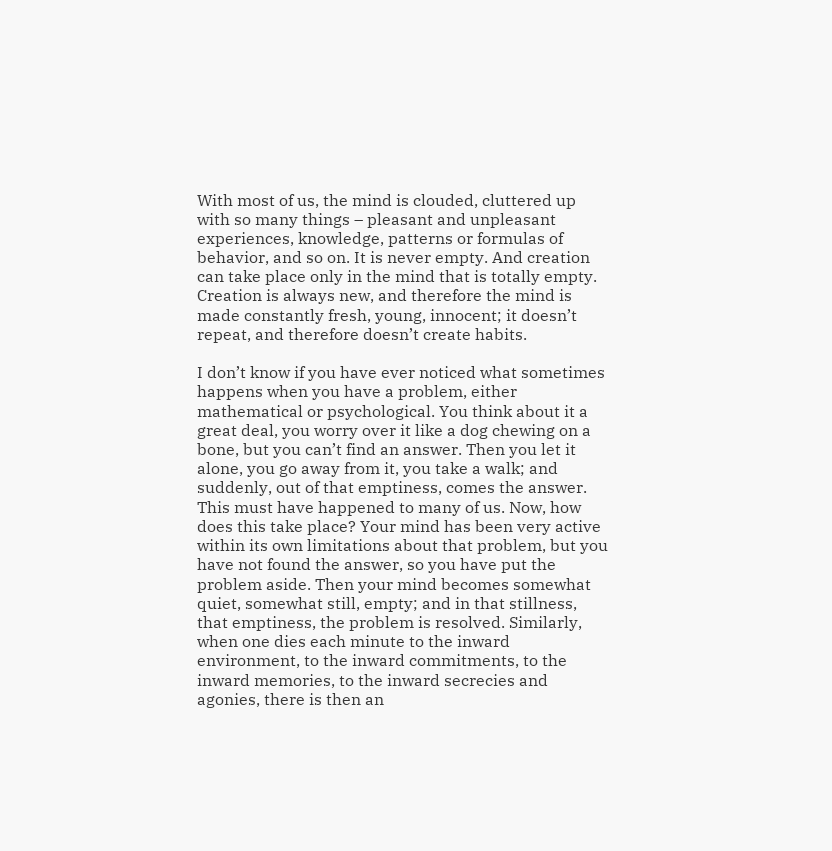With most of us, the mind is clouded, cluttered up with so many things – pleasant and unpleasant experiences, knowledge, patterns or formulas of behavior, and so on. It is never empty. And creation can take place only in the mind that is totally empty. Creation is always new, and therefore the mind is made constantly fresh, young, innocent; it doesn’t repeat, and therefore doesn’t create habits.

I don’t know if you have ever noticed what sometimes happens when you have a problem, either mathematical or psychological. You think about it a great deal, you worry over it like a dog chewing on a bone, but you can’t find an answer. Then you let it alone, you go away from it, you take a walk; and suddenly, out of that emptiness, comes the answer. This must have happened to many of us. Now, how does this take place? Your mind has been very active within its own limitations about that problem, but you have not found the answer, so you have put the problem aside. Then your mind becomes somewhat quiet, somewhat still, empty; and in that stillness, that emptiness, the problem is resolved. Similarly, when one dies each minute to the inward environment, to the inward commitments, to the inward memories, to the inward secrecies and agonies, there is then an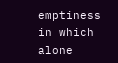emptiness in which alone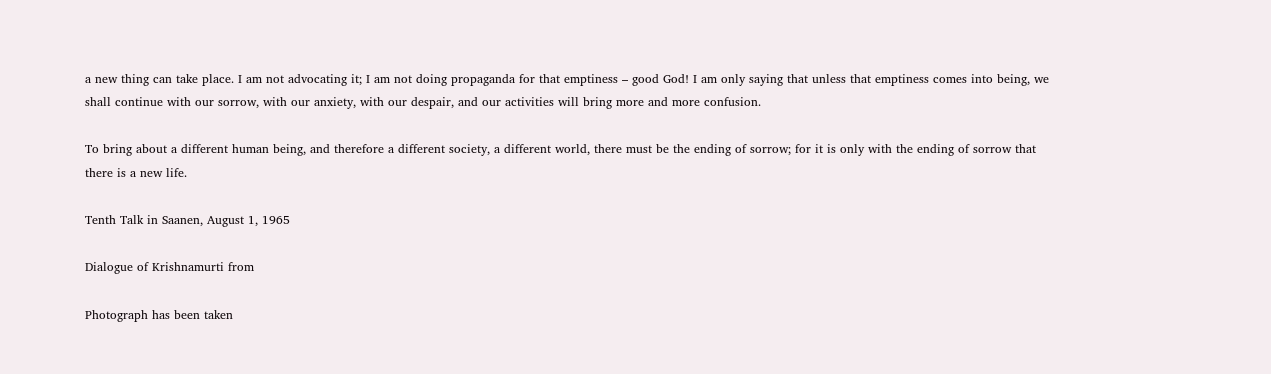a new thing can take place. I am not advocating it; I am not doing propaganda for that emptiness – good God! I am only saying that unless that emptiness comes into being, we shall continue with our sorrow, with our anxiety, with our despair, and our activities will bring more and more confusion.

To bring about a different human being, and therefore a different society, a different world, there must be the ending of sorrow; for it is only with the ending of sorrow that there is a new life.

Tenth Talk in Saanen, August 1, 1965

Dialogue of Krishnamurti from

Photograph has been taken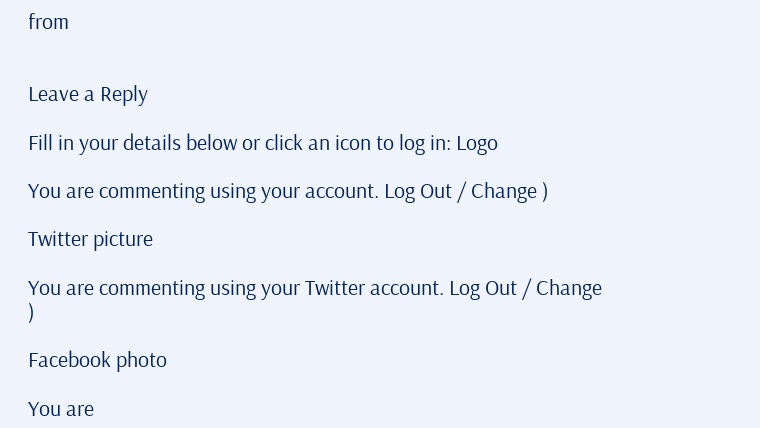from


Leave a Reply

Fill in your details below or click an icon to log in: Logo

You are commenting using your account. Log Out / Change )

Twitter picture

You are commenting using your Twitter account. Log Out / Change )

Facebook photo

You are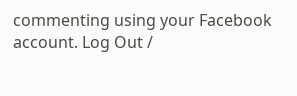commenting using your Facebook account. Log Out /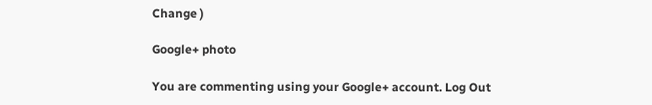Change )

Google+ photo

You are commenting using your Google+ account. Log Out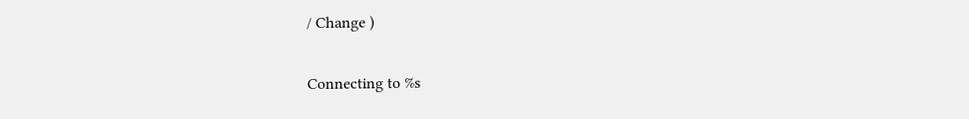/ Change )

Connecting to %s